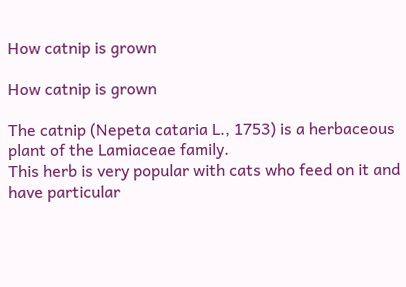How catnip is grown

How catnip is grown

The catnip (Nepeta cataria L., 1753) is a herbaceous plant of the Lamiaceae family.
This herb is very popular with cats who feed on it and have particular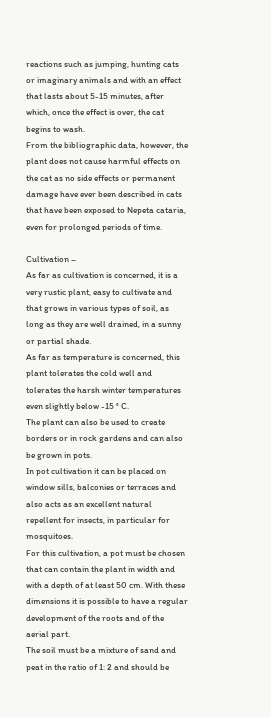reactions such as jumping, hunting cats or imaginary animals and with an effect that lasts about 5-15 minutes, after which, once the effect is over, the cat begins to wash.
From the bibliographic data, however, the plant does not cause harmful effects on the cat as no side effects or permanent damage have ever been described in cats that have been exposed to Nepeta cataria, even for prolonged periods of time.

Cultivation –
As far as cultivation is concerned, it is a very rustic plant, easy to cultivate and that grows in various types of soil, as long as they are well drained, in a sunny or partial shade.
As far as temperature is concerned, this plant tolerates the cold well and tolerates the harsh winter temperatures even slightly below -15 ° C.
The plant can also be used to create borders or in rock gardens and can also be grown in pots.
In pot cultivation it can be placed on window sills, balconies or terraces and also acts as an excellent natural repellent for insects, in particular for mosquitoes.
For this cultivation, a pot must be chosen that can contain the plant in width and with a depth of at least 50 cm. With these dimensions it is possible to have a regular development of the roots and of the aerial part.
The soil must be a mixture of sand and peat in the ratio of 1: 2 and should be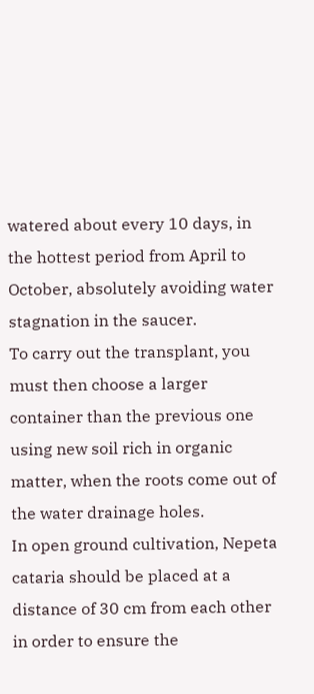watered about every 10 days, in the hottest period from April to October, absolutely avoiding water stagnation in the saucer.
To carry out the transplant, you must then choose a larger container than the previous one using new soil rich in organic matter, when the roots come out of the water drainage holes.
In open ground cultivation, Nepeta cataria should be placed at a distance of 30 cm from each other in order to ensure the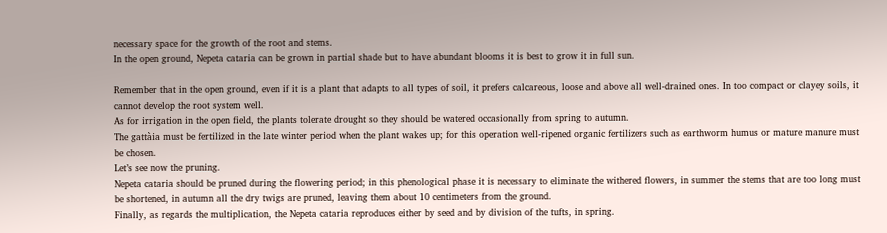necessary space for the growth of the root and stems.
In the open ground, Nepeta cataria can be grown in partial shade but to have abundant blooms it is best to grow it in full sun.

Remember that in the open ground, even if it is a plant that adapts to all types of soil, it prefers calcareous, loose and above all well-drained ones. In too compact or clayey soils, it cannot develop the root system well.
As for irrigation in the open field, the plants tolerate drought so they should be watered occasionally from spring to autumn.
The gattàia must be fertilized in the late winter period when the plant wakes up; for this operation well-ripened organic fertilizers such as earthworm humus or mature manure must be chosen.
Let’s see now the pruning.
Nepeta cataria should be pruned during the flowering period; in this phenological phase it is necessary to eliminate the withered flowers, in summer the stems that are too long must be shortened, in autumn all the dry twigs are pruned, leaving them about 10 centimeters from the ground.
Finally, as regards the multiplication, the Nepeta cataria reproduces either by seed and by division of the tufts, in spring.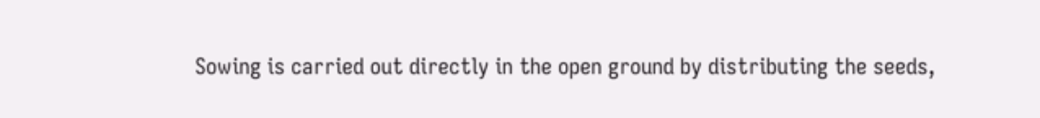Sowing is carried out directly in the open ground by distributing the seeds,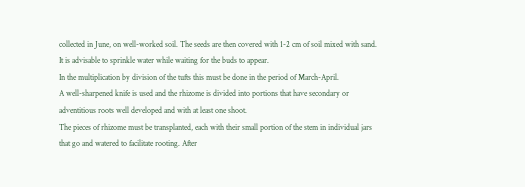collected in June, on well-worked soil. The seeds are then covered with 1-2 cm of soil mixed with sand.
It is advisable to sprinkle water while waiting for the buds to appear.
In the multiplication by division of the tufts this must be done in the period of March-April.
A well-sharpened knife is used and the rhizome is divided into portions that have secondary or adventitious roots well developed and with at least one shoot.
The pieces of rhizome must be transplanted, each with their small portion of the stem in individual jars that go and watered to facilitate rooting. After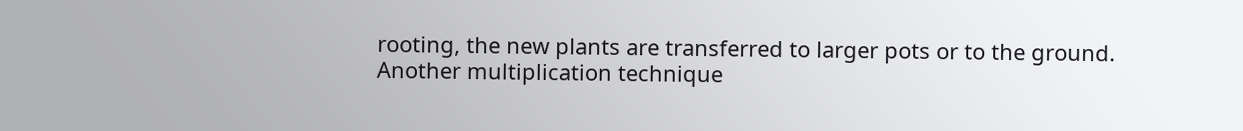rooting, the new plants are transferred to larger pots or to the ground.
Another multiplication technique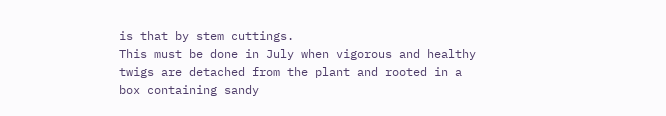is that by stem cuttings.
This must be done in July when vigorous and healthy twigs are detached from the plant and rooted in a box containing sandy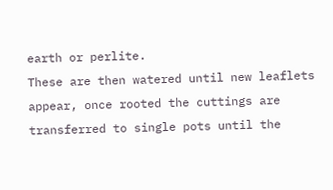earth or perlite.
These are then watered until new leaflets appear, once rooted the cuttings are transferred to single pots until the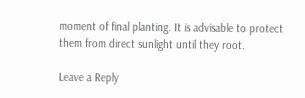moment of final planting. It is advisable to protect them from direct sunlight until they root.

Leave a Reply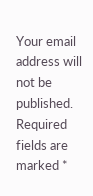Your email address will not be published. Required fields are marked *